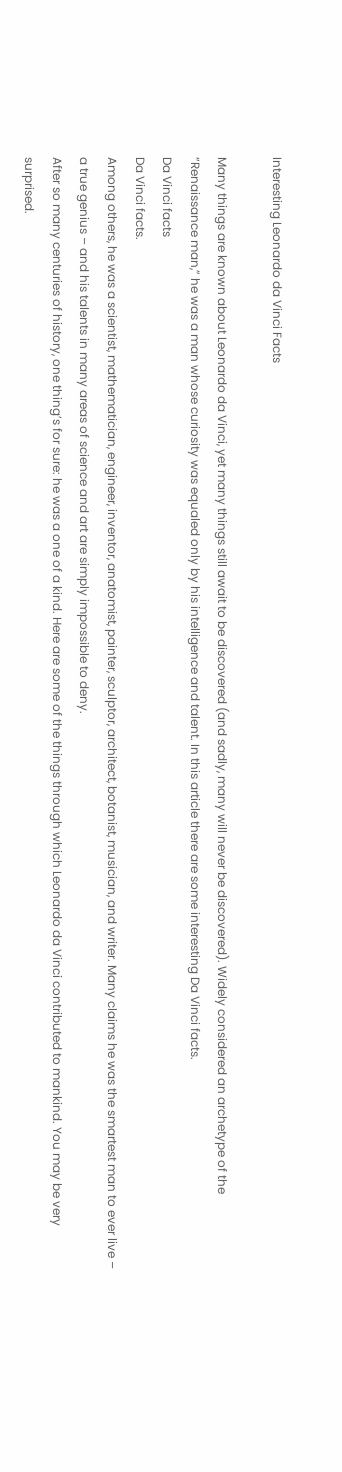Interesting Leonardo da Vinci Facts

Many things are known about Leonardo da Vinci, yet many things still await to be discovered (and sadly, many will never be discovered). Widely considered an archetype of the “Renaissance man,” he was a man whose curiosity was equaled only by his intelligence and talent. In this article there are some interesting Da Vinci facts.
Da Vinci facts
Da Vinci facts.
Among others, he was a scientist, mathematician, engineer, inventor, anatomist, painter, sculptor, architect, botanist, musician, and writer. Many claims he was the smartest man to ever live – a true genius – and his talents in many areas of science and art are simply impossible to deny.
After so many centuries of history, one thing’s for sure: he was a one of a kind. Here are some of the things through which Leonardo da Vinci contributed to mankind. You may be very surprised.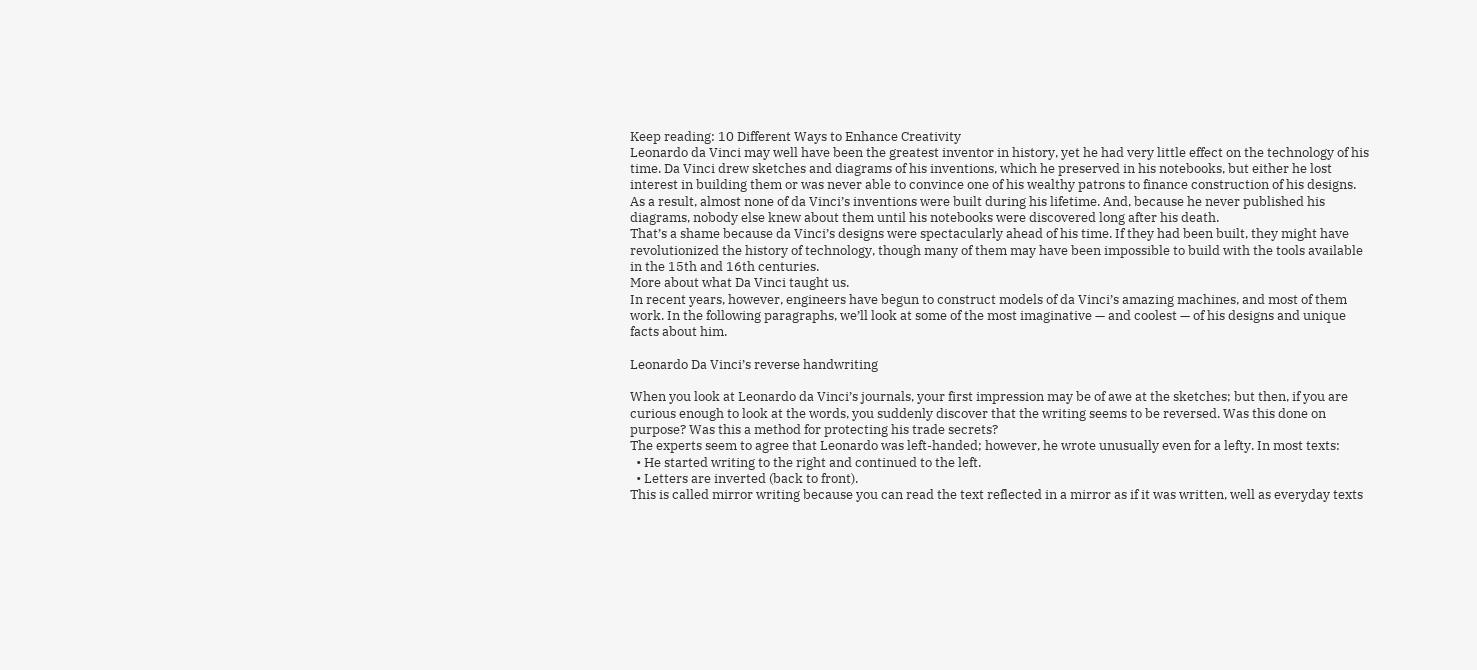Keep reading: 10 Different Ways to Enhance Creativity
Leonardo da Vinci may well have been the greatest inventor in history, yet he had very little effect on the technology of his time. Da Vinci drew sketches and diagrams of his inventions, which he preserved in his notebooks, but either he lost interest in building them or was never able to convince one of his wealthy patrons to finance construction of his designs.
As a result, almost none of da Vinci’s inventions were built during his lifetime. And, because he never published his diagrams, nobody else knew about them until his notebooks were discovered long after his death.
That’s a shame because da Vinci’s designs were spectacularly ahead of his time. If they had been built, they might have revolutionized the history of technology, though many of them may have been impossible to build with the tools available in the 15th and 16th centuries.
More about what Da Vinci taught us.
In recent years, however, engineers have begun to construct models of da Vinci’s amazing machines, and most of them work. In the following paragraphs, we’ll look at some of the most imaginative — and coolest — of his designs and unique facts about him.

Leonardo Da Vinci’s reverse handwriting

When you look at Leonardo da Vinci’s journals, your first impression may be of awe at the sketches; but then, if you are curious enough to look at the words, you suddenly discover that the writing seems to be reversed. Was this done on purpose? Was this a method for protecting his trade secrets?
The experts seem to agree that Leonardo was left-handed; however, he wrote unusually even for a lefty. In most texts:
  • He started writing to the right and continued to the left.
  • Letters are inverted (back to front).
This is called mirror writing because you can read the text reflected in a mirror as if it was written, well as everyday texts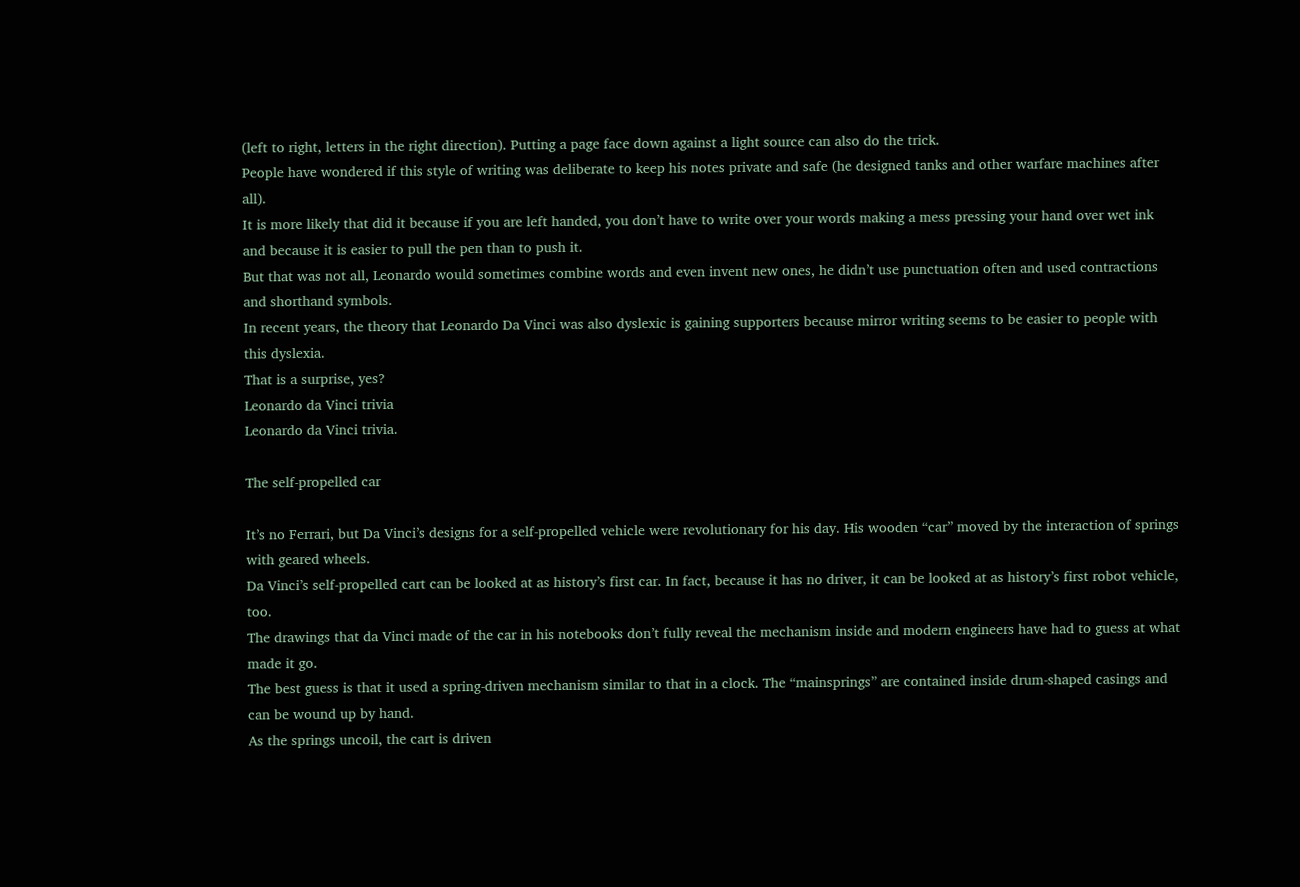(left to right, letters in the right direction). Putting a page face down against a light source can also do the trick.
People have wondered if this style of writing was deliberate to keep his notes private and safe (he designed tanks and other warfare machines after all).
It is more likely that did it because if you are left handed, you don’t have to write over your words making a mess pressing your hand over wet ink and because it is easier to pull the pen than to push it.
But that was not all, Leonardo would sometimes combine words and even invent new ones, he didn’t use punctuation often and used contractions and shorthand symbols.
In recent years, the theory that Leonardo Da Vinci was also dyslexic is gaining supporters because mirror writing seems to be easier to people with this dyslexia.
That is a surprise, yes?
Leonardo da Vinci trivia
Leonardo da Vinci trivia.

The self-propelled car

It’s no Ferrari, but Da Vinci’s designs for a self-propelled vehicle were revolutionary for his day. His wooden “car” moved by the interaction of springs with geared wheels.
Da Vinci’s self-propelled cart can be looked at as history’s first car. In fact, because it has no driver, it can be looked at as history’s first robot vehicle, too.
The drawings that da Vinci made of the car in his notebooks don’t fully reveal the mechanism inside and modern engineers have had to guess at what made it go.
The best guess is that it used a spring-driven mechanism similar to that in a clock. The “mainsprings” are contained inside drum-shaped casings and can be wound up by hand.
As the springs uncoil, the cart is driven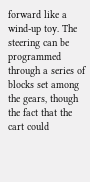forward like a wind-up toy. The steering can be programmed through a series of blocks set among the gears, though the fact that the cart could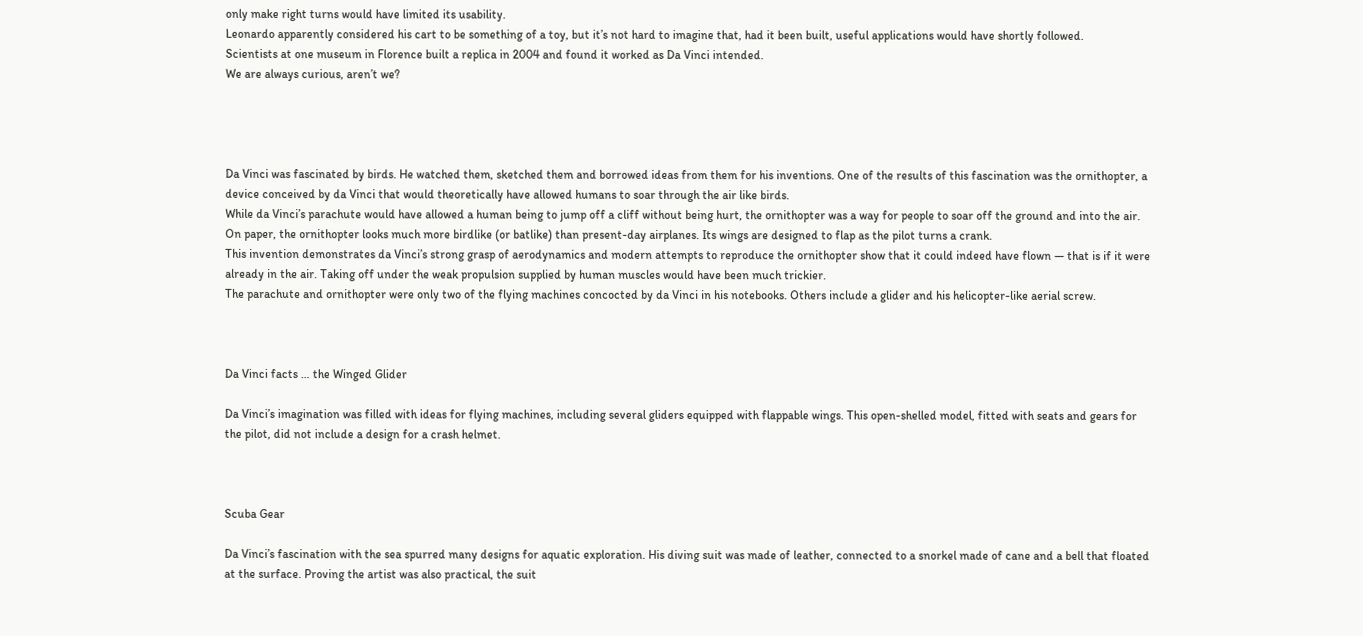only make right turns would have limited its usability.
Leonardo apparently considered his cart to be something of a toy, but it’s not hard to imagine that, had it been built, useful applications would have shortly followed.
Scientists at one museum in Florence built a replica in 2004 and found it worked as Da Vinci intended.
We are always curious, aren’t we?




Da Vinci was fascinated by birds. He watched them, sketched them and borrowed ideas from them for his inventions. One of the results of this fascination was the ornithopter, a device conceived by da Vinci that would theoretically have allowed humans to soar through the air like birds.
While da Vinci’s parachute would have allowed a human being to jump off a cliff without being hurt, the ornithopter was a way for people to soar off the ground and into the air. On paper, the ornithopter looks much more birdlike (or batlike) than present-day airplanes. Its wings are designed to flap as the pilot turns a crank.
This invention demonstrates da Vinci’s strong grasp of aerodynamics and modern attempts to reproduce the ornithopter show that it could indeed have flown — that is if it were already in the air. Taking off under the weak propulsion supplied by human muscles would have been much trickier.
The parachute and ornithopter were only two of the flying machines concocted by da Vinci in his notebooks. Others include a glider and his helicopter-like aerial screw.



Da Vinci facts … the Winged Glider

Da Vinci’s imagination was filled with ideas for flying machines, including several gliders equipped with flappable wings. This open-shelled model, fitted with seats and gears for the pilot, did not include a design for a crash helmet.



Scuba Gear

Da Vinci’s fascination with the sea spurred many designs for aquatic exploration. His diving suit was made of leather, connected to a snorkel made of cane and a bell that floated at the surface. Proving the artist was also practical, the suit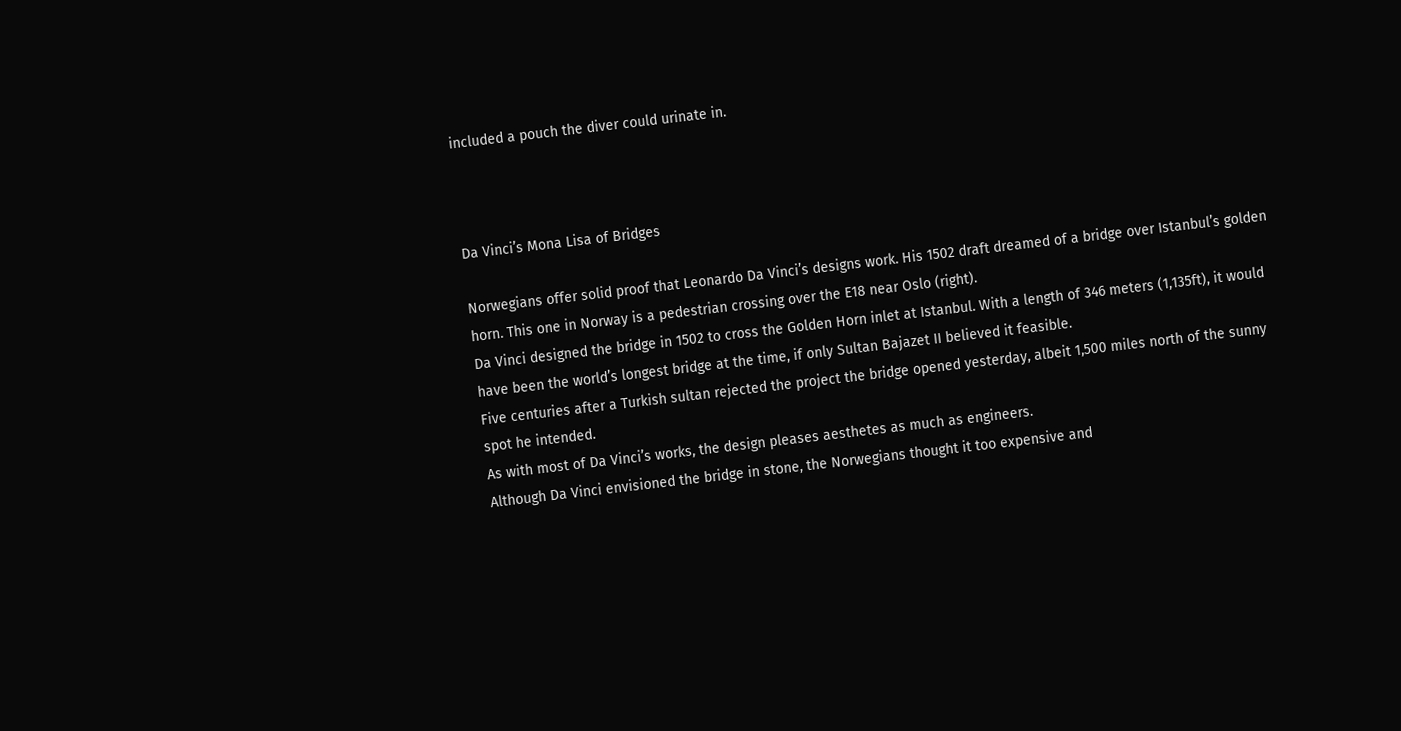included a pouch the diver could urinate in.



Da Vinci’s Mona Lisa of Bridges

Norwegians offer solid proof that Leonardo Da Vinci’s designs work. His 1502 draft dreamed of a bridge over Istanbul’s golden horn. This one in Norway is a pedestrian crossing over the E18 near Oslo (right).
Da Vinci designed the bridge in 1502 to cross the Golden Horn inlet at Istanbul. With a length of 346 meters (1,135ft), it would have been the world’s longest bridge at the time, if only Sultan Bajazet II believed it feasible.
Five centuries after a Turkish sultan rejected the project the bridge opened yesterday, albeit 1,500 miles north of the sunny spot he intended.
As with most of Da Vinci’s works, the design pleases aesthetes as much as engineers.
Although Da Vinci envisioned the bridge in stone, the Norwegians thought it too expensive and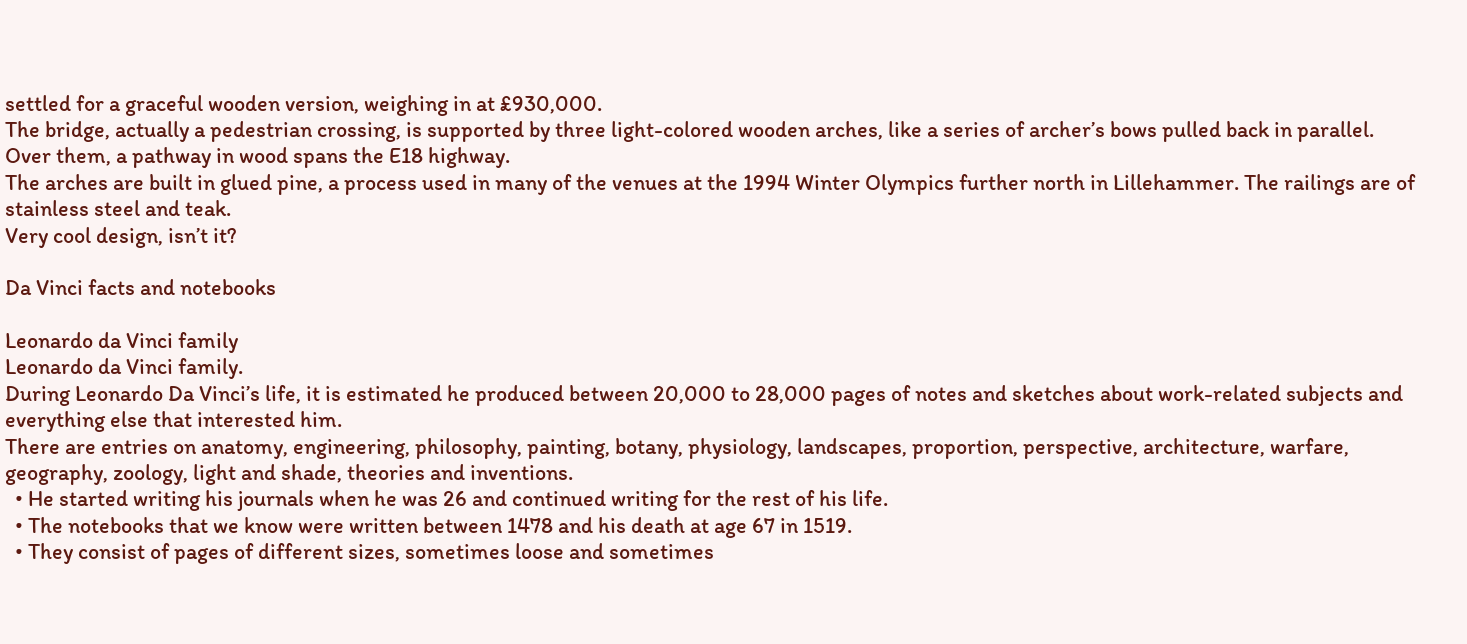settled for a graceful wooden version, weighing in at £930,000.
The bridge, actually a pedestrian crossing, is supported by three light-colored wooden arches, like a series of archer’s bows pulled back in parallel. Over them, a pathway in wood spans the E18 highway.
The arches are built in glued pine, a process used in many of the venues at the 1994 Winter Olympics further north in Lillehammer. The railings are of stainless steel and teak.
Very cool design, isn’t it?

Da Vinci facts and notebooks

Leonardo da Vinci family
Leonardo da Vinci family.
During Leonardo Da Vinci’s life, it is estimated he produced between 20,000 to 28,000 pages of notes and sketches about work-related subjects and everything else that interested him.
There are entries on anatomy, engineering, philosophy, painting, botany, physiology, landscapes, proportion, perspective, architecture, warfare, geography, zoology, light and shade, theories and inventions.
  • He started writing his journals when he was 26 and continued writing for the rest of his life.
  • The notebooks that we know were written between 1478 and his death at age 67 in 1519.
  • They consist of pages of different sizes, sometimes loose and sometimes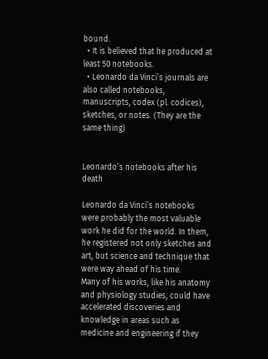bound.
  • It is believed that he produced at least 50 notebooks.
  • Leonardo da Vinci’s journals are also called notebooks, manuscripts, codex (pl. codices), sketches, or notes. (They are the same thing)


Leonardo’s notebooks after his death

Leonardo da Vinci’s notebooks were probably the most valuable work he did for the world. In them, he registered not only sketches and art, but science and technique that were way ahead of his time.
Many of his works, like his anatomy and physiology studies, could have accelerated discoveries and knowledge in areas such as medicine and engineering if they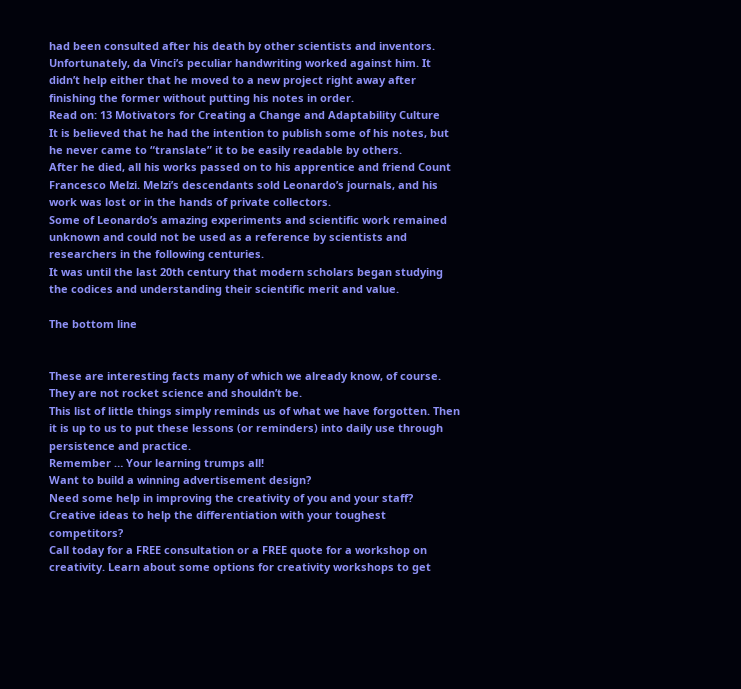had been consulted after his death by other scientists and inventors.
Unfortunately, da Vinci’s peculiar handwriting worked against him. It didn’t help either that he moved to a new project right away after finishing the former without putting his notes in order.
Read on: 13 Motivators for Creating a Change and Adaptability Culture
It is believed that he had the intention to publish some of his notes, but he never came to “translate” it to be easily readable by others.
After he died, all his works passed on to his apprentice and friend Count Francesco Melzi. Melzi’s descendants sold Leonardo’s journals, and his work was lost or in the hands of private collectors.
Some of Leonardo’s amazing experiments and scientific work remained unknown and could not be used as a reference by scientists and researchers in the following centuries.
It was until the last 20th century that modern scholars began studying the codices and understanding their scientific merit and value.

The bottom line


These are interesting facts many of which we already know, of course. They are not rocket science and shouldn’t be.
This list of little things simply reminds us of what we have forgotten. Then it is up to us to put these lessons (or reminders) into daily use through persistence and practice.
Remember … Your learning trumps all!
Want to build a winning advertisement design?
Need some help in improving the creativity of you and your staff? Creative ideas to help the differentiation with your toughest competitors?
Call today for a FREE consultation or a FREE quote for a workshop on creativity. Learn about some options for creativity workshops to get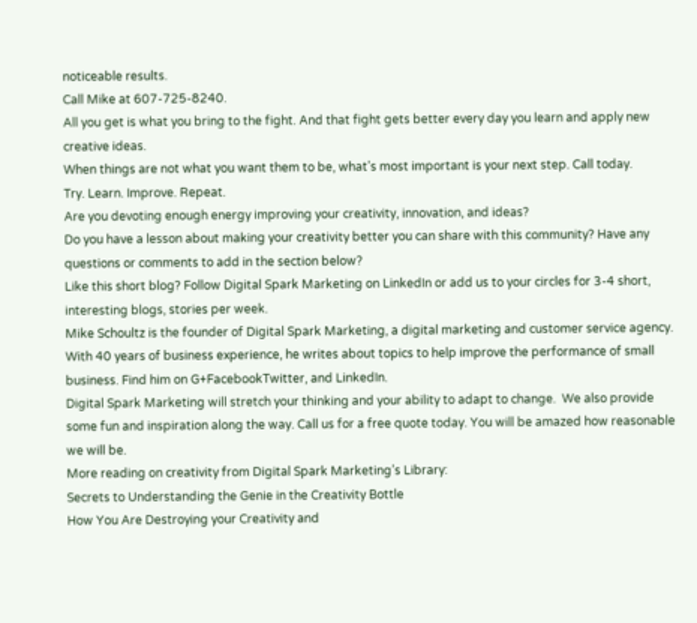noticeable results.
Call Mike at 607-725-8240.
All you get is what you bring to the fight. And that fight gets better every day you learn and apply new creative ideas.
When things are not what you want them to be, what’s most important is your next step. Call today.
Try. Learn. Improve. Repeat.
Are you devoting enough energy improving your creativity, innovation, and ideas?
Do you have a lesson about making your creativity better you can share with this community? Have any questions or comments to add in the section below?
Like this short blog? Follow Digital Spark Marketing on LinkedIn or add us to your circles for 3-4 short, interesting blogs, stories per week.
Mike Schoultz is the founder of Digital Spark Marketing, a digital marketing and customer service agency. With 40 years of business experience, he writes about topics to help improve the performance of small business. Find him on G+FacebookTwitter, and LinkedIn.
Digital Spark Marketing will stretch your thinking and your ability to adapt to change.  We also provide some fun and inspiration along the way. Call us for a free quote today. You will be amazed how reasonable we will be.
More reading on creativity from Digital Spark Marketing’s Library:
Secrets to Understanding the Genie in the Creativity Bottle
How You Are Destroying your Creativity and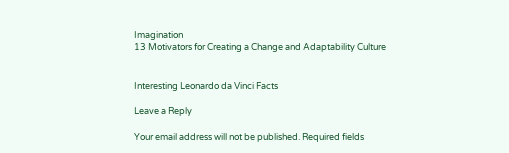Imagination
13 Motivators for Creating a Change and Adaptability Culture


Interesting Leonardo da Vinci Facts

Leave a Reply

Your email address will not be published. Required fields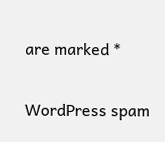are marked *

WordPress spam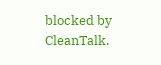blocked by CleanTalk.